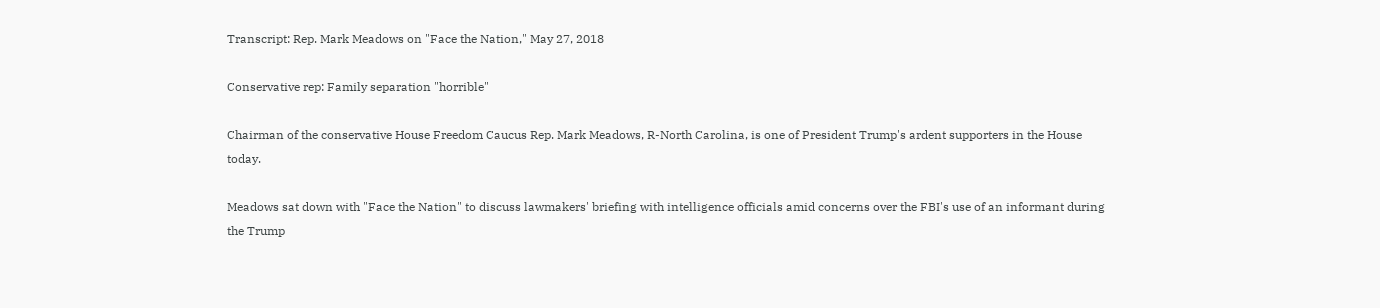Transcript: Rep. Mark Meadows on "Face the Nation," May 27, 2018

Conservative rep: Family separation "horrible"

Chairman of the conservative House Freedom Caucus Rep. Mark Meadows, R-North Carolina, is one of President Trump's ardent supporters in the House today.

Meadows sat down with "Face the Nation" to discuss lawmakers' briefing with intelligence officials amid concerns over the FBI's use of an informant during the Trump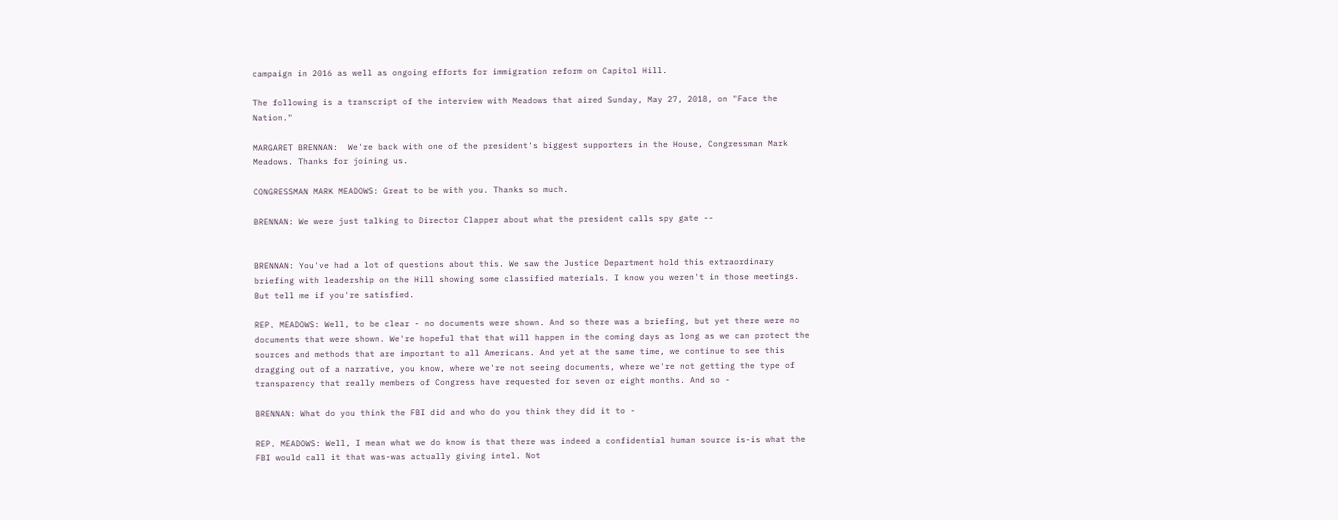campaign in 2016 as well as ongoing efforts for immigration reform on Capitol Hill.

The following is a transcript of the interview with Meadows that aired Sunday, May 27, 2018, on "Face the Nation."

MARGARET BRENNAN:  We're back with one of the president's biggest supporters in the House, Congressman Mark Meadows. Thanks for joining us.

CONGRESSMAN MARK MEADOWS: Great to be with you. Thanks so much.

BRENNAN: We were just talking to Director Clapper about what the president calls spy gate --


BRENNAN: You've had a lot of questions about this. We saw the Justice Department hold this extraordinary briefing with leadership on the Hill showing some classified materials. I know you weren't in those meetings. But tell me if you're satisfied.

REP. MEADOWS: Well, to be clear - no documents were shown. And so there was a briefing, but yet there were no documents that were shown. We're hopeful that that will happen in the coming days as long as we can protect the sources and methods that are important to all Americans. And yet at the same time, we continue to see this dragging out of a narrative, you know, where we're not seeing documents, where we're not getting the type of transparency that really members of Congress have requested for seven or eight months. And so -

BRENNAN: What do you think the FBI did and who do you think they did it to -

REP. MEADOWS: Well, I mean what we do know is that there was indeed a confidential human source is-is what the FBI would call it that was-was actually giving intel. Not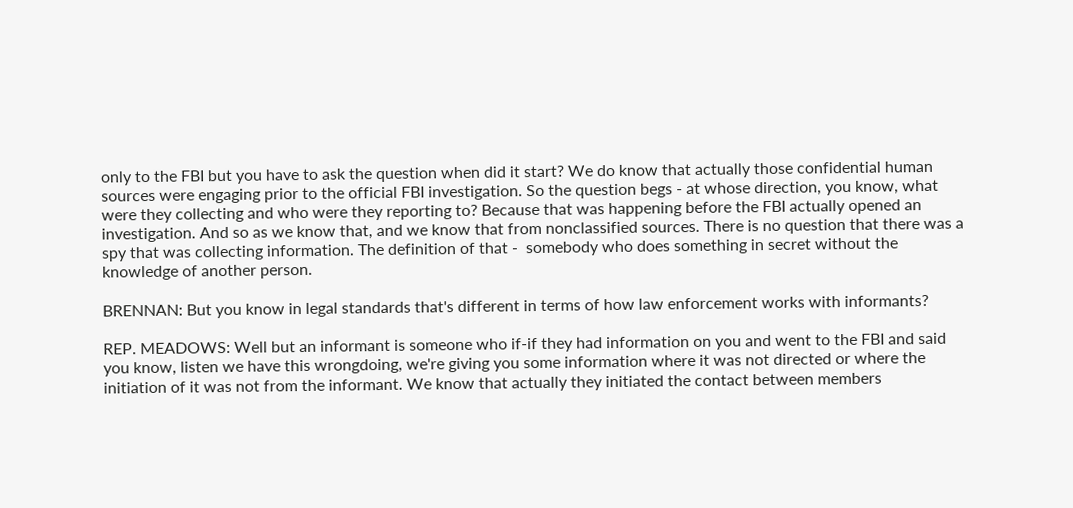only to the FBI but you have to ask the question when did it start? We do know that actually those confidential human sources were engaging prior to the official FBI investigation. So the question begs - at whose direction, you know, what were they collecting and who were they reporting to? Because that was happening before the FBI actually opened an investigation. And so as we know that, and we know that from nonclassified sources. There is no question that there was a spy that was collecting information. The definition of that -  somebody who does something in secret without the knowledge of another person.

BRENNAN: But you know in legal standards that's different in terms of how law enforcement works with informants?

REP. MEADOWS: Well but an informant is someone who if-if they had information on you and went to the FBI and said you know, listen we have this wrongdoing, we're giving you some information where it was not directed or where the initiation of it was not from the informant. We know that actually they initiated the contact between members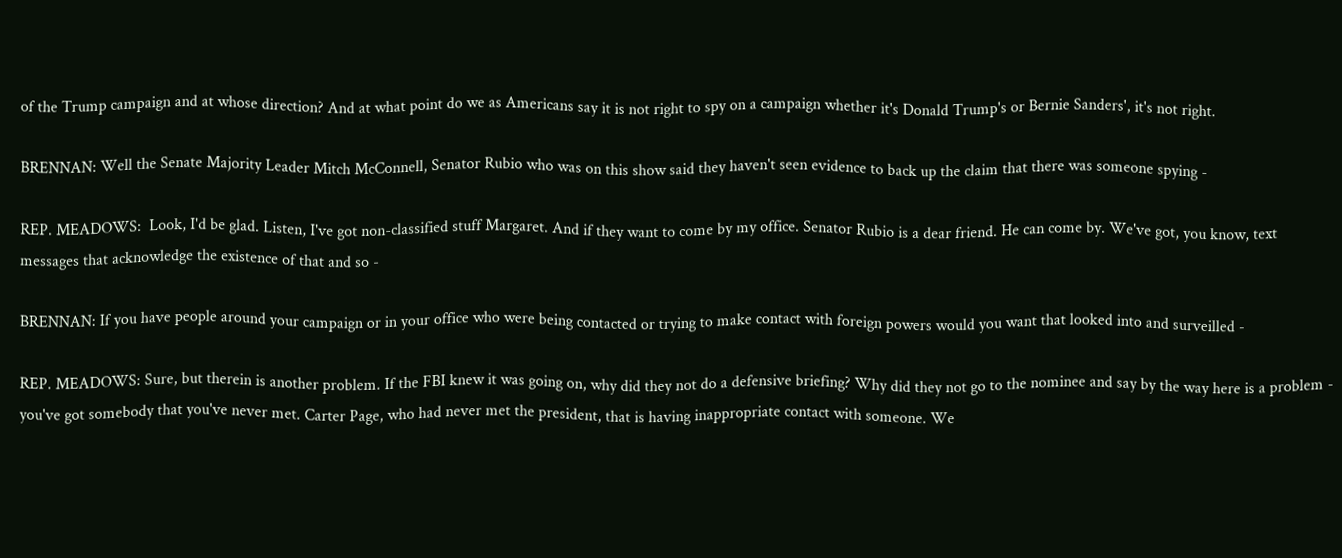of the Trump campaign and at whose direction? And at what point do we as Americans say it is not right to spy on a campaign whether it's Donald Trump's or Bernie Sanders', it's not right.

BRENNAN: Well the Senate Majority Leader Mitch McConnell, Senator Rubio who was on this show said they haven't seen evidence to back up the claim that there was someone spying -

REP. MEADOWS:  Look, I'd be glad. Listen, I've got non-classified stuff Margaret. And if they want to come by my office. Senator Rubio is a dear friend. He can come by. We've got, you know, text messages that acknowledge the existence of that and so -

BRENNAN: If you have people around your campaign or in your office who were being contacted or trying to make contact with foreign powers would you want that looked into and surveilled -

REP. MEADOWS: Sure, but therein is another problem. If the FBI knew it was going on, why did they not do a defensive briefing? Why did they not go to the nominee and say by the way here is a problem - you've got somebody that you've never met. Carter Page, who had never met the president, that is having inappropriate contact with someone. We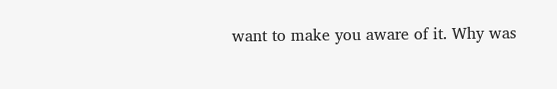want to make you aware of it. Why was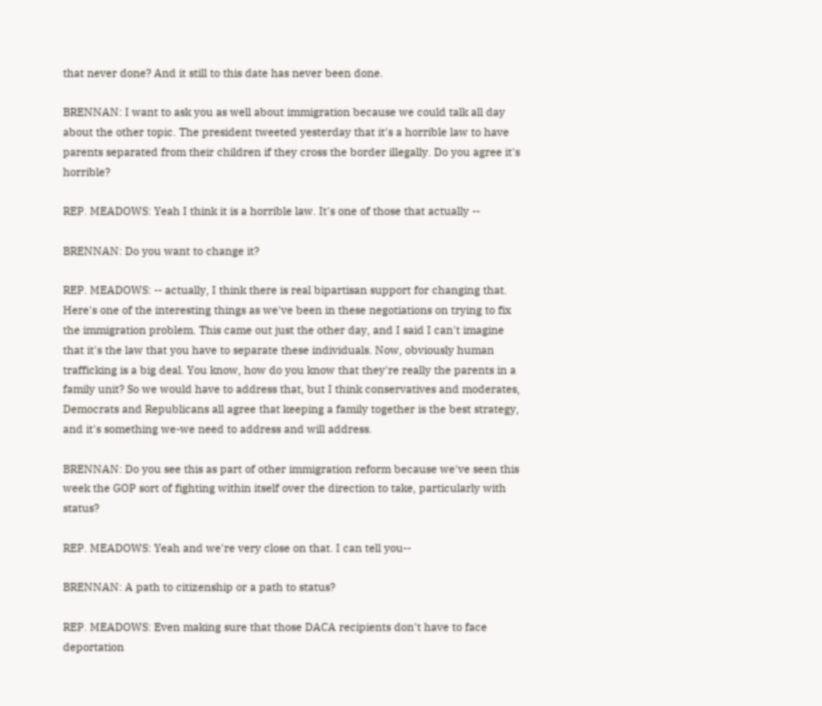that never done? And it still to this date has never been done.

BRENNAN: I want to ask you as well about immigration because we could talk all day about the other topic. The president tweeted yesterday that it's a horrible law to have parents separated from their children if they cross the border illegally. Do you agree it's horrible?

REP. MEADOWS: Yeah I think it is a horrible law. It's one of those that actually --

BRENNAN: Do you want to change it?

REP. MEADOWS: -- actually, I think there is real bipartisan support for changing that. Here's one of the interesting things as we've been in these negotiations on trying to fix the immigration problem. This came out just the other day, and I said I can't imagine that it's the law that you have to separate these individuals. Now, obviously human trafficking is a big deal. You know, how do you know that they're really the parents in a family unit? So we would have to address that, but I think conservatives and moderates, Democrats and Republicans all agree that keeping a family together is the best strategy, and it's something we-we need to address and will address.

BRENNAN: Do you see this as part of other immigration reform because we've seen this week the GOP sort of fighting within itself over the direction to take, particularly with status?

REP. MEADOWS: Yeah and we're very close on that. I can tell you--

BRENNAN: A path to citizenship or a path to status?

REP. MEADOWS: Even making sure that those DACA recipients don't have to face deportation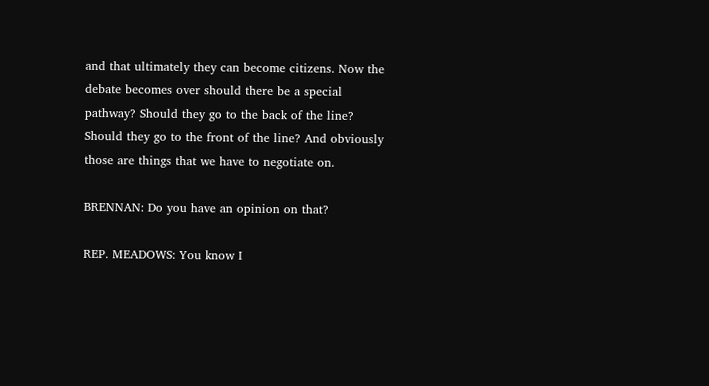and that ultimately they can become citizens. Now the debate becomes over should there be a special pathway? Should they go to the back of the line? Should they go to the front of the line? And obviously those are things that we have to negotiate on.

BRENNAN: Do you have an opinion on that?

REP. MEADOWS: You know I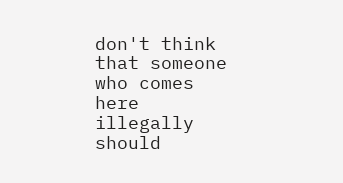don't think that someone who comes here illegally should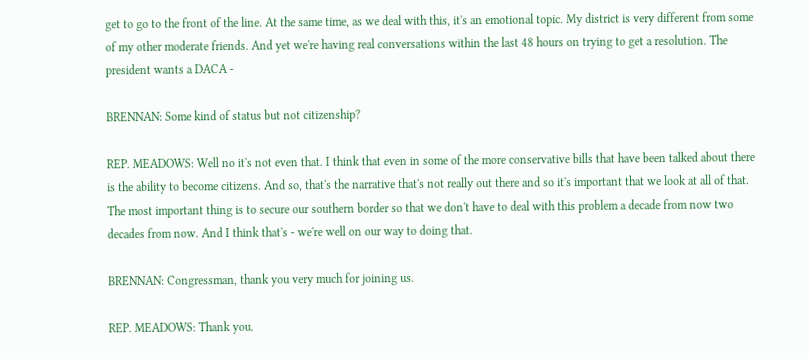get to go to the front of the line. At the same time, as we deal with this, it's an emotional topic. My district is very different from some of my other moderate friends. And yet we're having real conversations within the last 48 hours on trying to get a resolution. The president wants a DACA -

BRENNAN: Some kind of status but not citizenship?

REP. MEADOWS: Well no it's not even that. I think that even in some of the more conservative bills that have been talked about there is the ability to become citizens. And so, that's the narrative that's not really out there and so it's important that we look at all of that. The most important thing is to secure our southern border so that we don't have to deal with this problem a decade from now two decades from now. And I think that's - we're well on our way to doing that.

BRENNAN: Congressman, thank you very much for joining us.

REP. MEADOWS: Thank you.